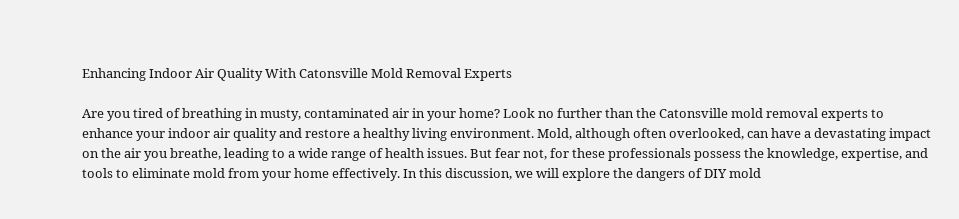Enhancing Indoor Air Quality With Catonsville Mold Removal Experts

Are you tired of breathing in musty, contaminated air in your home? Look no further than the Catonsville mold removal experts to enhance your indoor air quality and restore a healthy living environment. Mold, although often overlooked, can have a devastating impact on the air you breathe, leading to a wide range of health issues. But fear not, for these professionals possess the knowledge, expertise, and tools to eliminate mold from your home effectively. In this discussion, we will explore the dangers of DIY mold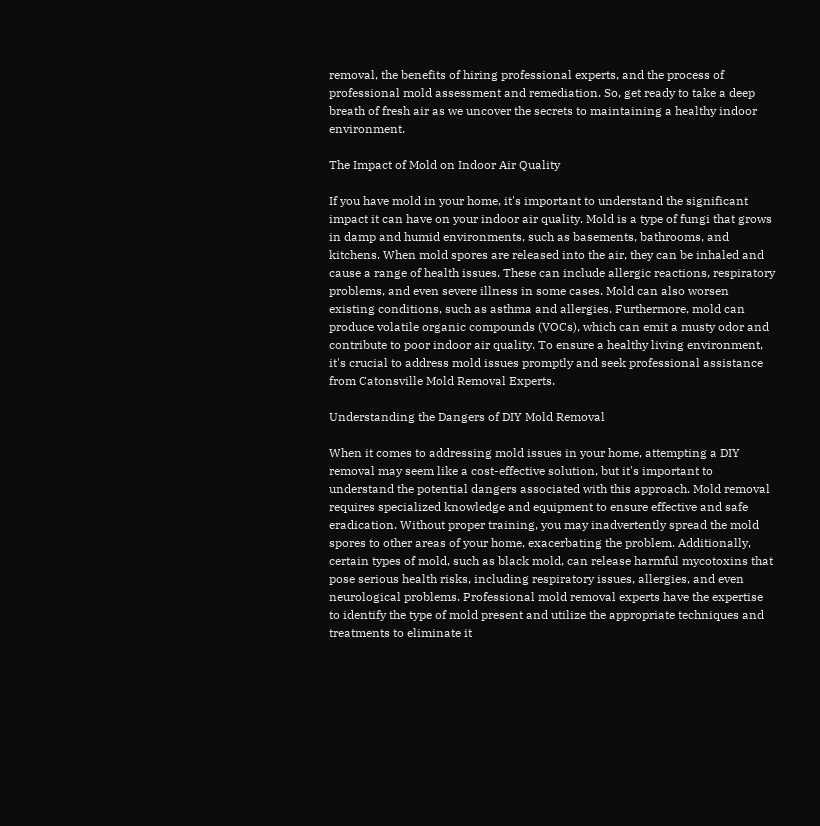removal, the benefits of hiring professional experts, and the process of professional mold assessment and remediation. So, get ready to take a deep breath of fresh air as we uncover the secrets to maintaining a healthy indoor environment.

The Impact of Mold on Indoor Air Quality

If you have mold in your home, it's important to understand the significant impact it can have on your indoor air quality. Mold is a type of fungi that grows in damp and humid environments, such as basements, bathrooms, and kitchens. When mold spores are released into the air, they can be inhaled and cause a range of health issues. These can include allergic reactions, respiratory problems, and even severe illness in some cases. Mold can also worsen existing conditions, such as asthma and allergies. Furthermore, mold can produce volatile organic compounds (VOCs), which can emit a musty odor and contribute to poor indoor air quality. To ensure a healthy living environment, it's crucial to address mold issues promptly and seek professional assistance from Catonsville Mold Removal Experts.

Understanding the Dangers of DIY Mold Removal

When it comes to addressing mold issues in your home, attempting a DIY removal may seem like a cost-effective solution, but it's important to understand the potential dangers associated with this approach. Mold removal requires specialized knowledge and equipment to ensure effective and safe eradication. Without proper training, you may inadvertently spread the mold spores to other areas of your home, exacerbating the problem. Additionally, certain types of mold, such as black mold, can release harmful mycotoxins that pose serious health risks, including respiratory issues, allergies, and even neurological problems. Professional mold removal experts have the expertise to identify the type of mold present and utilize the appropriate techniques and treatments to eliminate it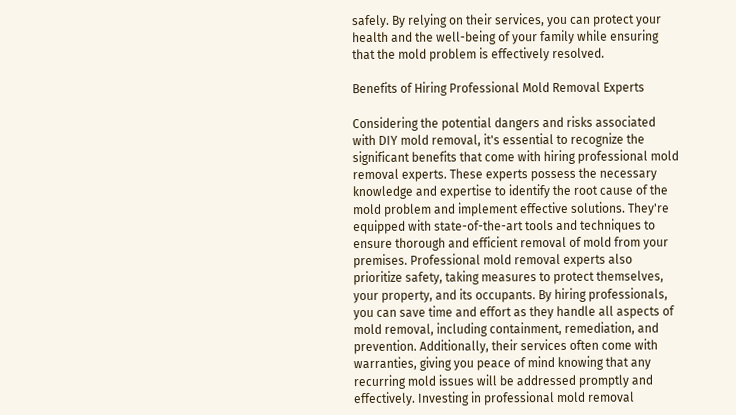safely. By relying on their services, you can protect your health and the well-being of your family while ensuring that the mold problem is effectively resolved.

Benefits of Hiring Professional Mold Removal Experts

Considering the potential dangers and risks associated with DIY mold removal, it's essential to recognize the significant benefits that come with hiring professional mold removal experts. These experts possess the necessary knowledge and expertise to identify the root cause of the mold problem and implement effective solutions. They're equipped with state-of-the-art tools and techniques to ensure thorough and efficient removal of mold from your premises. Professional mold removal experts also prioritize safety, taking measures to protect themselves, your property, and its occupants. By hiring professionals, you can save time and effort as they handle all aspects of mold removal, including containment, remediation, and prevention. Additionally, their services often come with warranties, giving you peace of mind knowing that any recurring mold issues will be addressed promptly and effectively. Investing in professional mold removal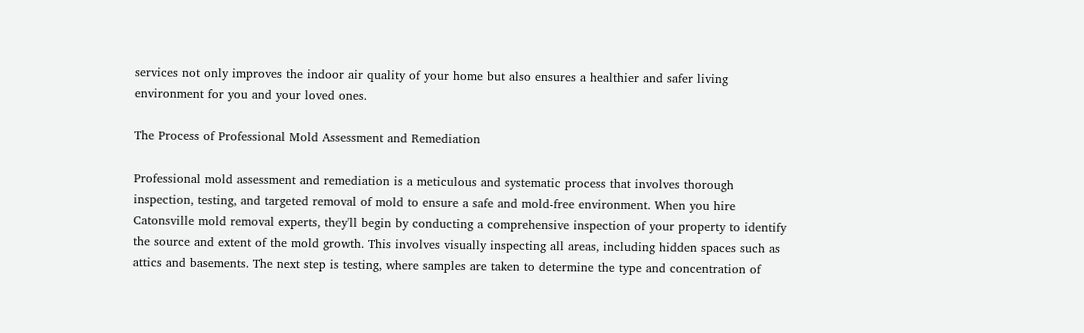services not only improves the indoor air quality of your home but also ensures a healthier and safer living environment for you and your loved ones.

The Process of Professional Mold Assessment and Remediation

Professional mold assessment and remediation is a meticulous and systematic process that involves thorough inspection, testing, and targeted removal of mold to ensure a safe and mold-free environment. When you hire Catonsville mold removal experts, they'll begin by conducting a comprehensive inspection of your property to identify the source and extent of the mold growth. This involves visually inspecting all areas, including hidden spaces such as attics and basements. The next step is testing, where samples are taken to determine the type and concentration of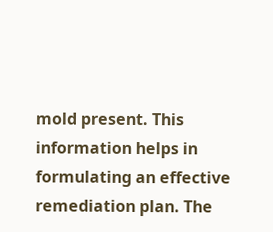mold present. This information helps in formulating an effective remediation plan. The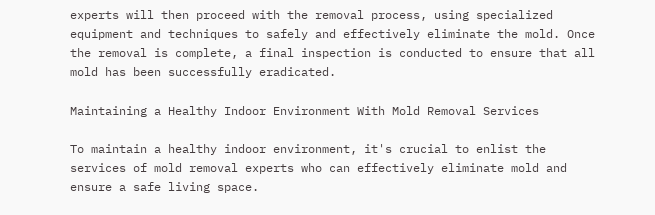experts will then proceed with the removal process, using specialized equipment and techniques to safely and effectively eliminate the mold. Once the removal is complete, a final inspection is conducted to ensure that all mold has been successfully eradicated.

Maintaining a Healthy Indoor Environment With Mold Removal Services

To maintain a healthy indoor environment, it's crucial to enlist the services of mold removal experts who can effectively eliminate mold and ensure a safe living space.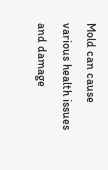Mold can cause various health issues and damage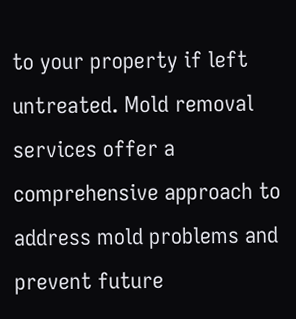to your property if left untreated. Mold removal services offer a comprehensive approach to address mold problems and prevent future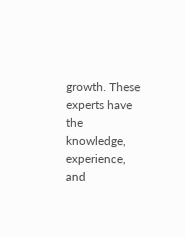growth. These experts have the knowledge, experience, and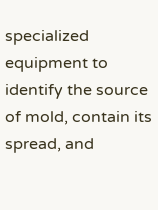specialized equipment to identify the source of mold, contain its spread, and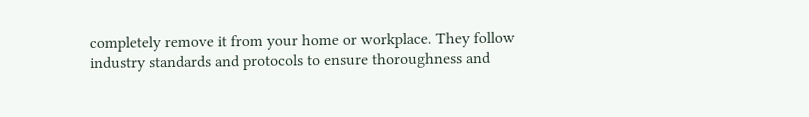completely remove it from your home or workplace. They follow industry standards and protocols to ensure thoroughness and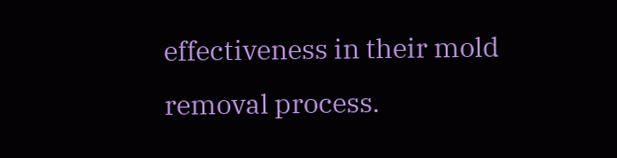effectiveness in their mold removal process.